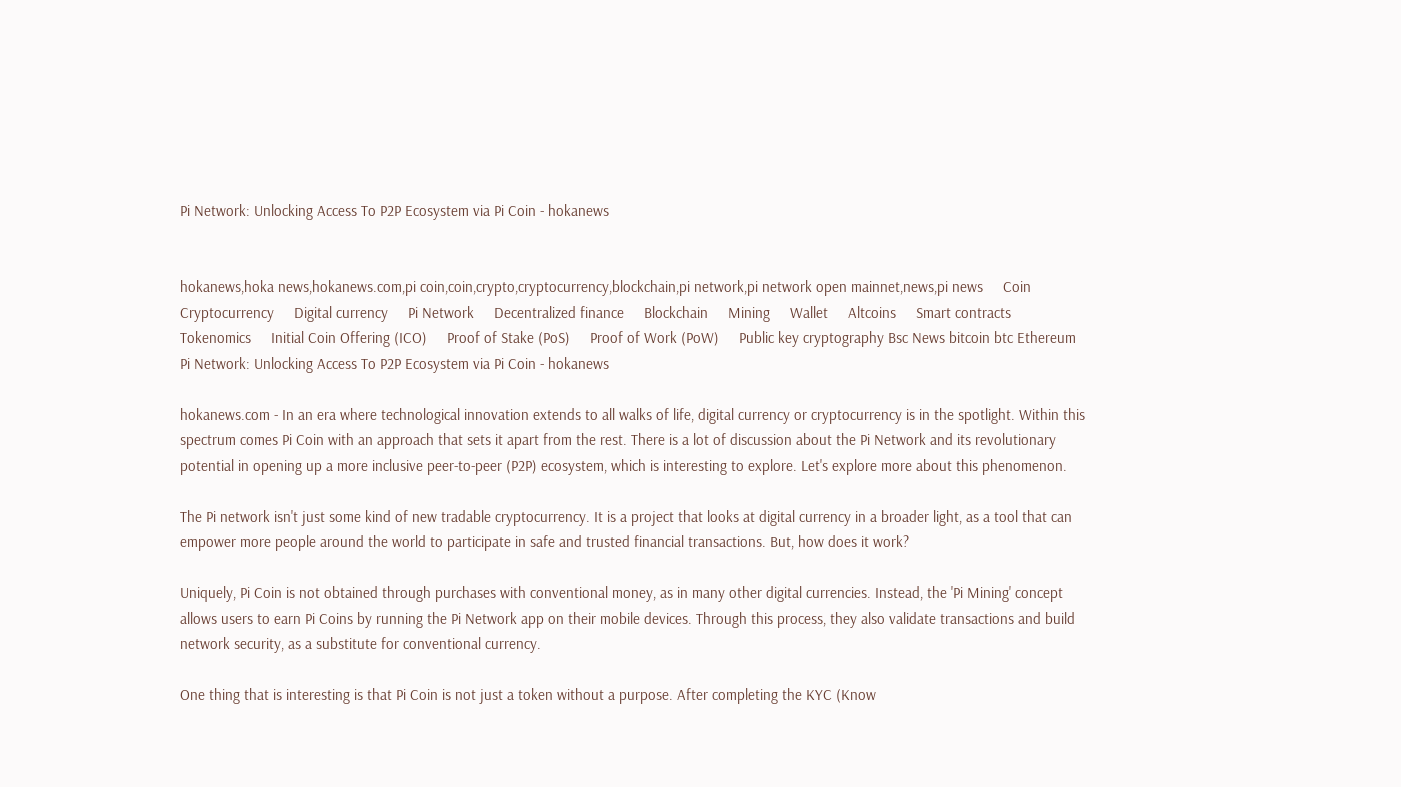Pi Network: Unlocking Access To P2P Ecosystem via Pi Coin - hokanews


hokanews,hoka news,hokanews.com,pi coin,coin,crypto,cryptocurrency,blockchain,pi network,pi network open mainnet,news,pi news     Coin     Cryptocurrency     Digital currency     Pi Network     Decentralized finance     Blockchain     Mining     Wallet     Altcoins     Smart contracts     Tokenomics     Initial Coin Offering (ICO)     Proof of Stake (PoS)     Proof of Work (PoW)     Public key cryptography Bsc News bitcoin btc Ethereum
Pi Network: Unlocking Access To P2P Ecosystem via Pi Coin - hokanews

hokanews.com - In an era where technological innovation extends to all walks of life, digital currency or cryptocurrency is in the spotlight. Within this spectrum comes Pi Coin with an approach that sets it apart from the rest. There is a lot of discussion about the Pi Network and its revolutionary potential in opening up a more inclusive peer-to-peer (P2P) ecosystem, which is interesting to explore. Let's explore more about this phenomenon.

The Pi network isn't just some kind of new tradable cryptocurrency. It is a project that looks at digital currency in a broader light, as a tool that can empower more people around the world to participate in safe and trusted financial transactions. But, how does it work?

Uniquely, Pi Coin is not obtained through purchases with conventional money, as in many other digital currencies. Instead, the 'Pi Mining' concept allows users to earn Pi Coins by running the Pi Network app on their mobile devices. Through this process, they also validate transactions and build network security, as a substitute for conventional currency.

One thing that is interesting is that Pi Coin is not just a token without a purpose. After completing the KYC (Know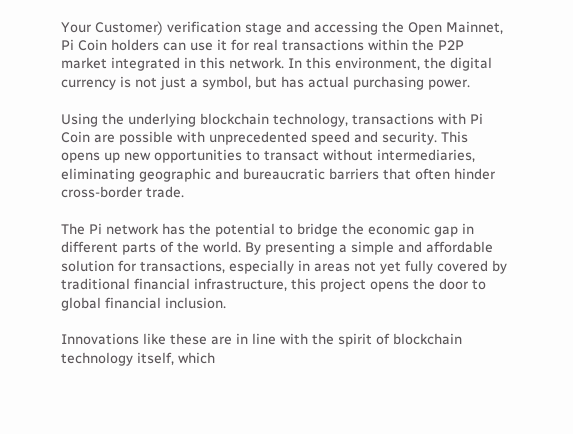Your Customer) verification stage and accessing the Open Mainnet, Pi Coin holders can use it for real transactions within the P2P market integrated in this network. In this environment, the digital currency is not just a symbol, but has actual purchasing power.

Using the underlying blockchain technology, transactions with Pi Coin are possible with unprecedented speed and security. This opens up new opportunities to transact without intermediaries, eliminating geographic and bureaucratic barriers that often hinder cross-border trade.

The Pi network has the potential to bridge the economic gap in different parts of the world. By presenting a simple and affordable solution for transactions, especially in areas not yet fully covered by traditional financial infrastructure, this project opens the door to global financial inclusion.

Innovations like these are in line with the spirit of blockchain technology itself, which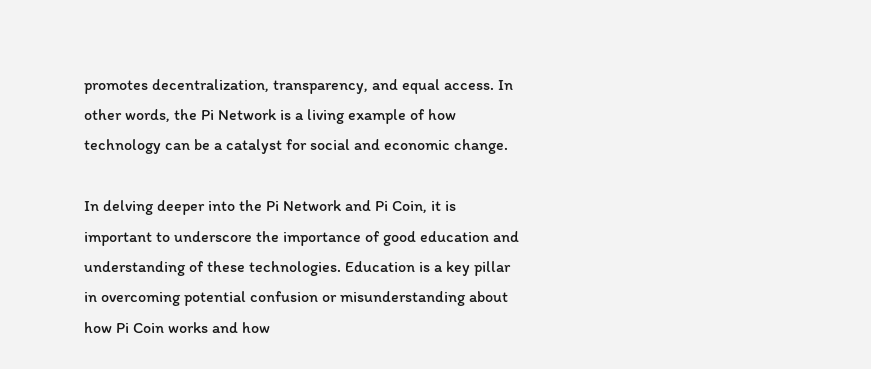promotes decentralization, transparency, and equal access. In other words, the Pi Network is a living example of how technology can be a catalyst for social and economic change.

In delving deeper into the Pi Network and Pi Coin, it is important to underscore the importance of good education and understanding of these technologies. Education is a key pillar in overcoming potential confusion or misunderstanding about how Pi Coin works and how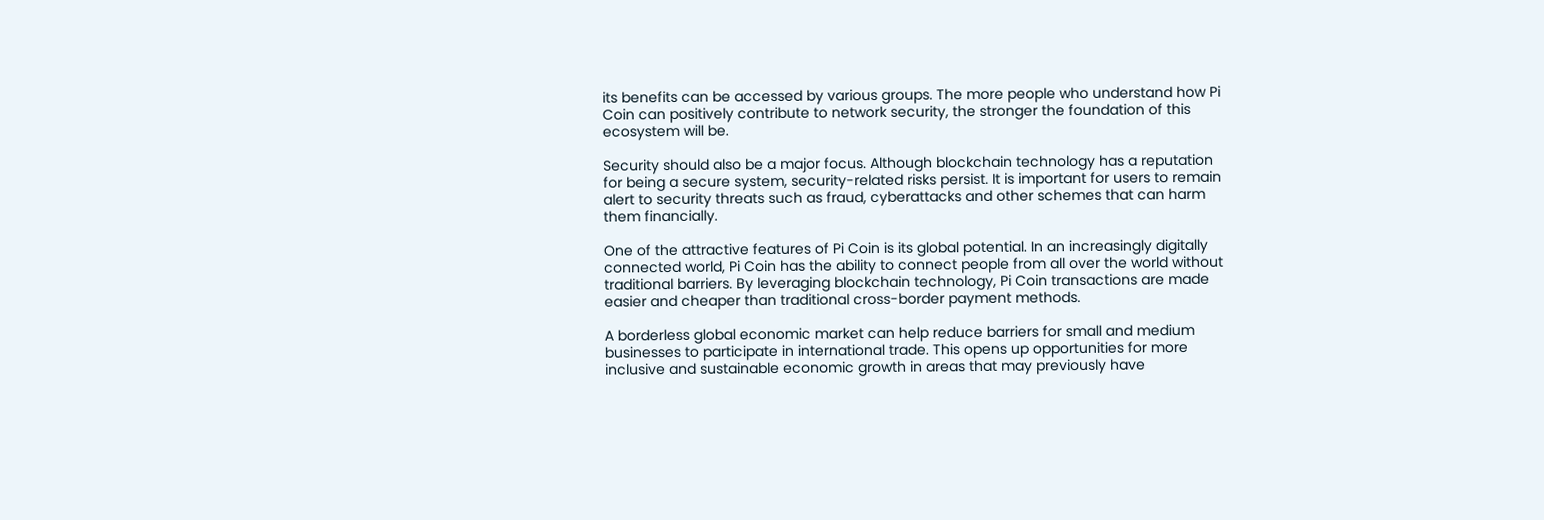its benefits can be accessed by various groups. The more people who understand how Pi Coin can positively contribute to network security, the stronger the foundation of this ecosystem will be.

Security should also be a major focus. Although blockchain technology has a reputation for being a secure system, security-related risks persist. It is important for users to remain alert to security threats such as fraud, cyberattacks and other schemes that can harm them financially.

One of the attractive features of Pi Coin is its global potential. In an increasingly digitally connected world, Pi Coin has the ability to connect people from all over the world without traditional barriers. By leveraging blockchain technology, Pi Coin transactions are made easier and cheaper than traditional cross-border payment methods.

A borderless global economic market can help reduce barriers for small and medium businesses to participate in international trade. This opens up opportunities for more inclusive and sustainable economic growth in areas that may previously have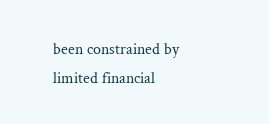been constrained by limited financial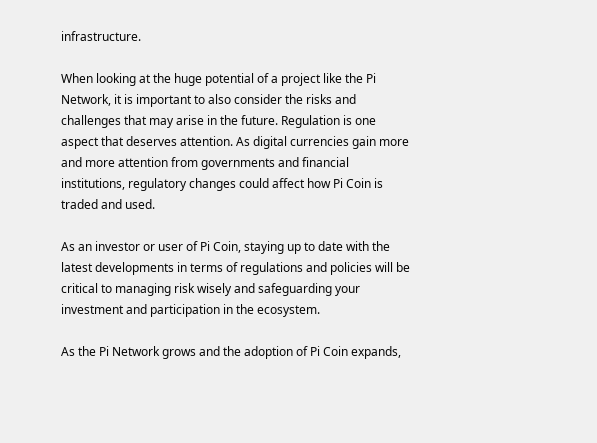infrastructure.

When looking at the huge potential of a project like the Pi Network, it is important to also consider the risks and challenges that may arise in the future. Regulation is one aspect that deserves attention. As digital currencies gain more and more attention from governments and financial institutions, regulatory changes could affect how Pi Coin is traded and used.

As an investor or user of Pi Coin, staying up to date with the latest developments in terms of regulations and policies will be critical to managing risk wisely and safeguarding your investment and participation in the ecosystem.

As the Pi Network grows and the adoption of Pi Coin expands,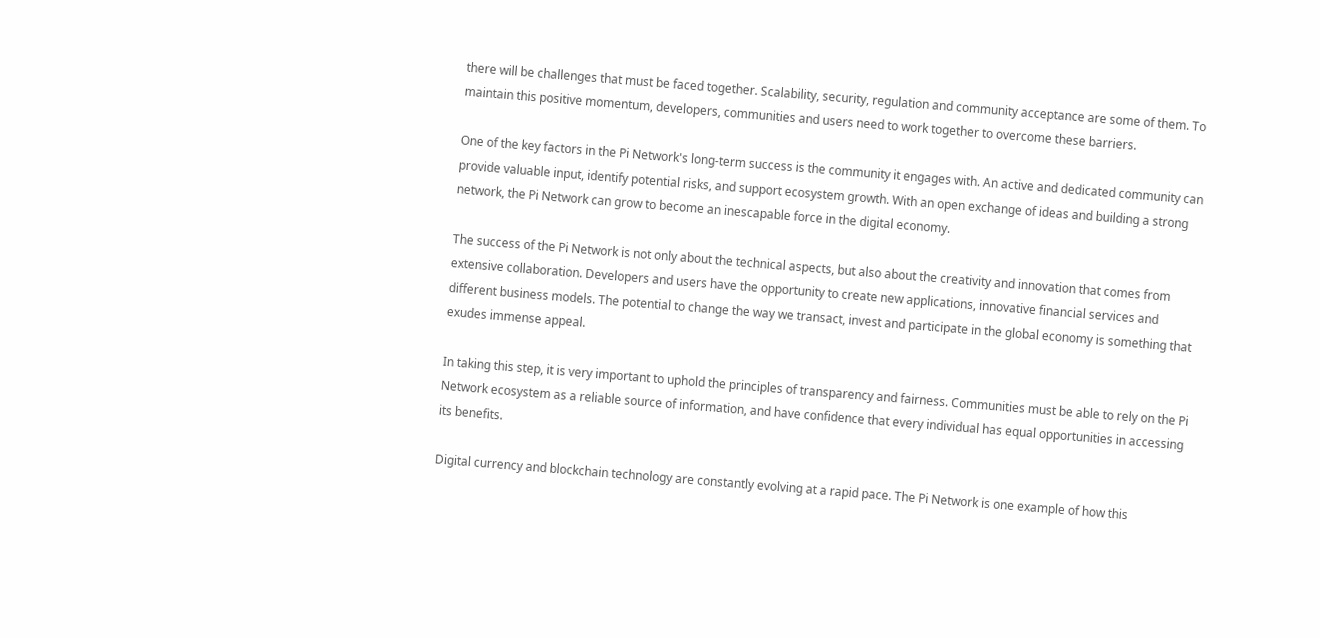there will be challenges that must be faced together. Scalability, security, regulation and community acceptance are some of them. To maintain this positive momentum, developers, communities and users need to work together to overcome these barriers.

One of the key factors in the Pi Network's long-term success is the community it engages with. An active and dedicated community can provide valuable input, identify potential risks, and support ecosystem growth. With an open exchange of ideas and building a strong network, the Pi Network can grow to become an inescapable force in the digital economy.

The success of the Pi Network is not only about the technical aspects, but also about the creativity and innovation that comes from extensive collaboration. Developers and users have the opportunity to create new applications, innovative financial services and different business models. The potential to change the way we transact, invest and participate in the global economy is something that exudes immense appeal.

In taking this step, it is very important to uphold the principles of transparency and fairness. Communities must be able to rely on the Pi Network ecosystem as a reliable source of information, and have confidence that every individual has equal opportunities in accessing its benefits.

Digital currency and blockchain technology are constantly evolving at a rapid pace. The Pi Network is one example of how this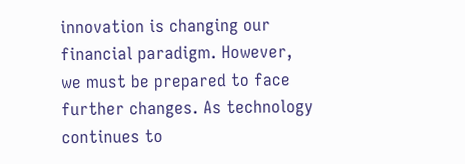innovation is changing our financial paradigm. However, we must be prepared to face further changes. As technology continues to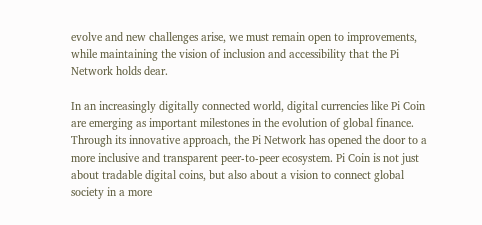evolve and new challenges arise, we must remain open to improvements, while maintaining the vision of inclusion and accessibility that the Pi Network holds dear.

In an increasingly digitally connected world, digital currencies like Pi Coin are emerging as important milestones in the evolution of global finance. Through its innovative approach, the Pi Network has opened the door to a more inclusive and transparent peer-to-peer ecosystem. Pi Coin is not just about tradable digital coins, but also about a vision to connect global society in a more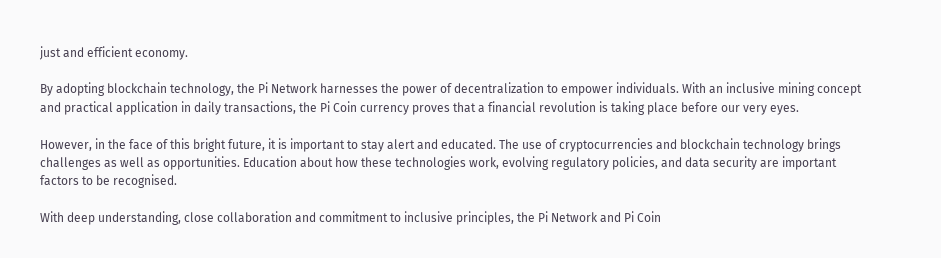just and efficient economy.

By adopting blockchain technology, the Pi Network harnesses the power of decentralization to empower individuals. With an inclusive mining concept and practical application in daily transactions, the Pi Coin currency proves that a financial revolution is taking place before our very eyes.

However, in the face of this bright future, it is important to stay alert and educated. The use of cryptocurrencies and blockchain technology brings challenges as well as opportunities. Education about how these technologies work, evolving regulatory policies, and data security are important factors to be recognised.

With deep understanding, close collaboration and commitment to inclusive principles, the Pi Network and Pi Coin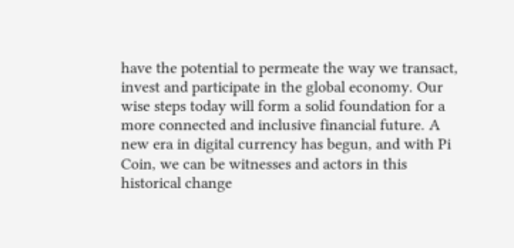have the potential to permeate the way we transact, invest and participate in the global economy. Our wise steps today will form a solid foundation for a more connected and inclusive financial future. A new era in digital currency has begun, and with Pi Coin, we can be witnesses and actors in this historical change